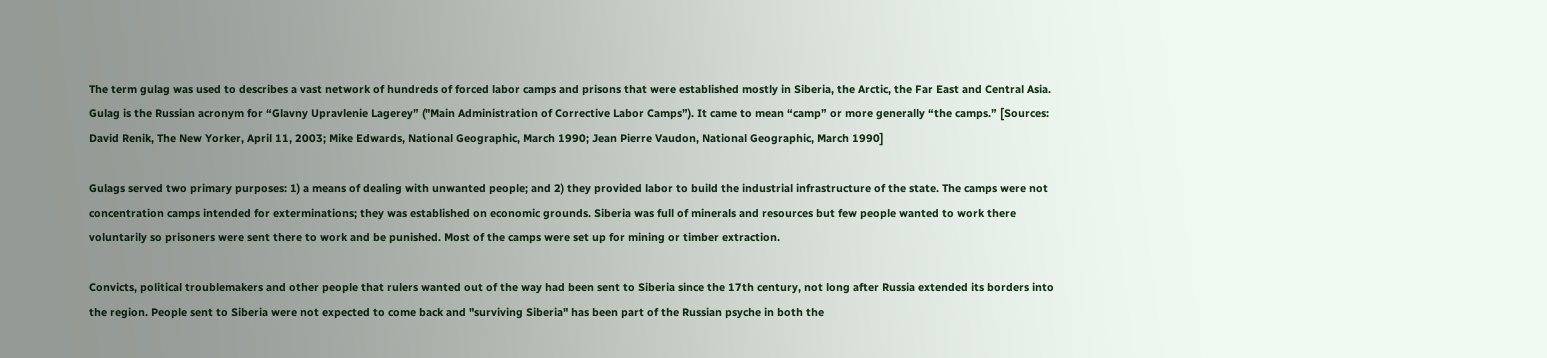The term gulag was used to describes a vast network of hundreds of forced labor camps and prisons that were established mostly in Siberia, the Arctic, the Far East and Central Asia. Gulag is the Russian acronym for “Glavny Upravlenie Lagerey” ("Main Administration of Corrective Labor Camps”). It came to mean “camp” or more generally “the camps.” [Sources: David Renik, The New Yorker, April 11, 2003; Mike Edwards, National Geographic, March 1990; Jean Pierre Vaudon, National Geographic, March 1990]

Gulags served two primary purposes: 1) a means of dealing with unwanted people; and 2) they provided labor to build the industrial infrastructure of the state. The camps were not concentration camps intended for exterminations; they was established on economic grounds. Siberia was full of minerals and resources but few people wanted to work there voluntarily so prisoners were sent there to work and be punished. Most of the camps were set up for mining or timber extraction.

Convicts, political troublemakers and other people that rulers wanted out of the way had been sent to Siberia since the 17th century, not long after Russia extended its borders into the region. People sent to Siberia were not expected to come back and "surviving Siberia" has been part of the Russian psyche in both the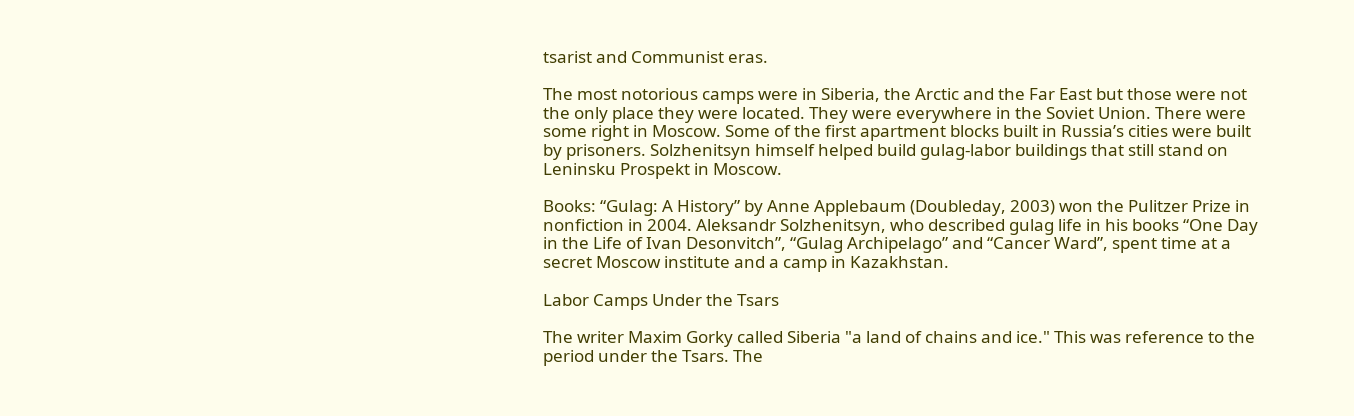tsarist and Communist eras.

The most notorious camps were in Siberia, the Arctic and the Far East but those were not the only place they were located. They were everywhere in the Soviet Union. There were some right in Moscow. Some of the first apartment blocks built in Russia’s cities were built by prisoners. Solzhenitsyn himself helped build gulag-labor buildings that still stand on Leninsku Prospekt in Moscow.

Books: “Gulag: A History” by Anne Applebaum (Doubleday, 2003) won the Pulitzer Prize in nonfiction in 2004. Aleksandr Solzhenitsyn, who described gulag life in his books “One Day in the Life of Ivan Desonvitch”, “Gulag Archipelago” and “Cancer Ward”, spent time at a secret Moscow institute and a camp in Kazakhstan.

Labor Camps Under the Tsars

The writer Maxim Gorky called Siberia "a land of chains and ice." This was reference to the period under the Tsars. The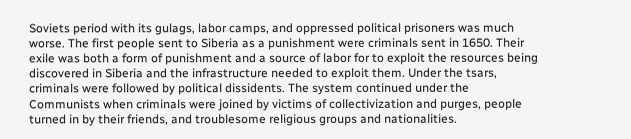Soviets period with its gulags, labor camps, and oppressed political prisoners was much worse. The first people sent to Siberia as a punishment were criminals sent in 1650. Their exile was both a form of punishment and a source of labor for to exploit the resources being discovered in Siberia and the infrastructure needed to exploit them. Under the tsars, criminals were followed by political dissidents. The system continued under the Communists when criminals were joined by victims of collectivization and purges, people turned in by their friends, and troublesome religious groups and nationalities.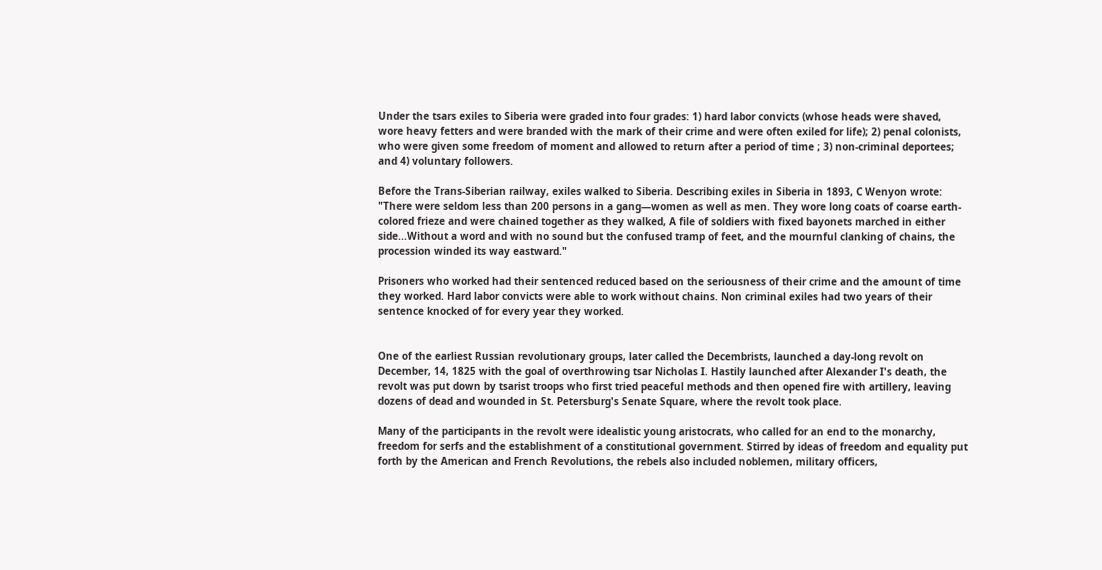Under the tsars exiles to Siberia were graded into four grades: 1) hard labor convicts (whose heads were shaved, wore heavy fetters and were branded with the mark of their crime and were often exiled for life); 2) penal colonists, who were given some freedom of moment and allowed to return after a period of time ; 3) non-criminal deportees; and 4) voluntary followers.

Before the Trans-Siberian railway, exiles walked to Siberia. Describing exiles in Siberia in 1893, C Wenyon wrote: "There were seldom less than 200 persons in a gang—women as well as men. They wore long coats of coarse earth-colored frieze and were chained together as they walked, A file of soldiers with fixed bayonets marched in either side...Without a word and with no sound but the confused tramp of feet, and the mournful clanking of chains, the procession winded its way eastward."

Prisoners who worked had their sentenced reduced based on the seriousness of their crime and the amount of time they worked. Hard labor convicts were able to work without chains. Non criminal exiles had two years of their sentence knocked of for every year they worked.


One of the earliest Russian revolutionary groups, later called the Decembrists, launched a day-long revolt on December, 14, 1825 with the goal of overthrowing tsar Nicholas I. Hastily launched after Alexander I's death, the revolt was put down by tsarist troops who first tried peaceful methods and then opened fire with artillery, leaving dozens of dead and wounded in St. Petersburg's Senate Square, where the revolt took place.

Many of the participants in the revolt were idealistic young aristocrats, who called for an end to the monarchy, freedom for serfs and the establishment of a constitutional government. Stirred by ideas of freedom and equality put forth by the American and French Revolutions, the rebels also included noblemen, military officers,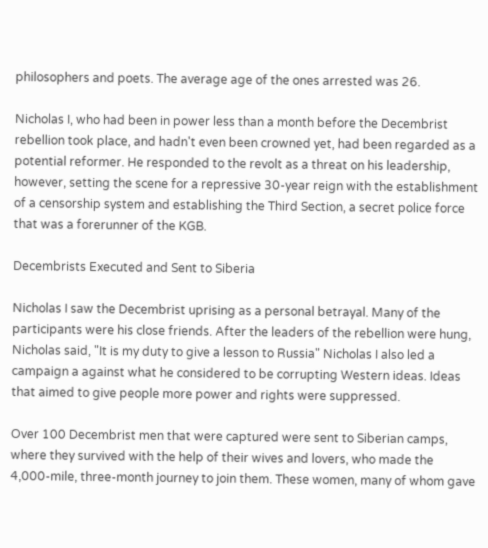philosophers and poets. The average age of the ones arrested was 26.

Nicholas I, who had been in power less than a month before the Decembrist rebellion took place, and hadn't even been crowned yet, had been regarded as a potential reformer. He responded to the revolt as a threat on his leadership, however, setting the scene for a repressive 30-year reign with the establishment of a censorship system and establishing the Third Section, a secret police force that was a forerunner of the KGB.

Decembrists Executed and Sent to Siberia

Nicholas I saw the Decembrist uprising as a personal betrayal. Many of the participants were his close friends. After the leaders of the rebellion were hung, Nicholas said, "It is my duty to give a lesson to Russia" Nicholas I also led a campaign a against what he considered to be corrupting Western ideas. Ideas that aimed to give people more power and rights were suppressed.

Over 100 Decembrist men that were captured were sent to Siberian camps, where they survived with the help of their wives and lovers, who made the 4,000-mile, three-month journey to join them. These women, many of whom gave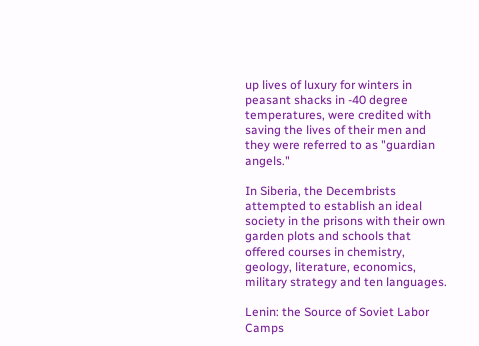up lives of luxury for winters in peasant shacks in -40 degree temperatures, were credited with saving the lives of their men and they were referred to as "guardian angels."

In Siberia, the Decembrists attempted to establish an ideal society in the prisons with their own garden plots and schools that offered courses in chemistry, geology, literature, economics, military strategy and ten languages.

Lenin: the Source of Soviet Labor Camps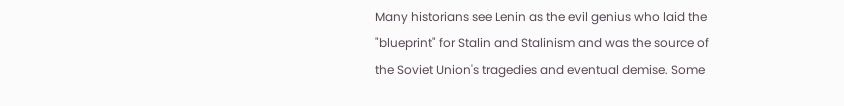Many historians see Lenin as the evil genius who laid the "blueprint" for Stalin and Stalinism and was the source of the Soviet Union's tragedies and eventual demise. Some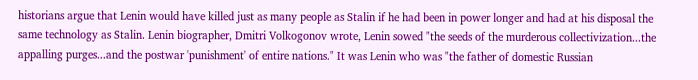historians argue that Lenin would have killed just as many people as Stalin if he had been in power longer and had at his disposal the same technology as Stalin. Lenin biographer, Dmitri Volkogonov wrote, Lenin sowed "the seeds of the murderous collectivization...the appalling purges...and the postwar 'punishment' of entire nations." It was Lenin who was "the father of domestic Russian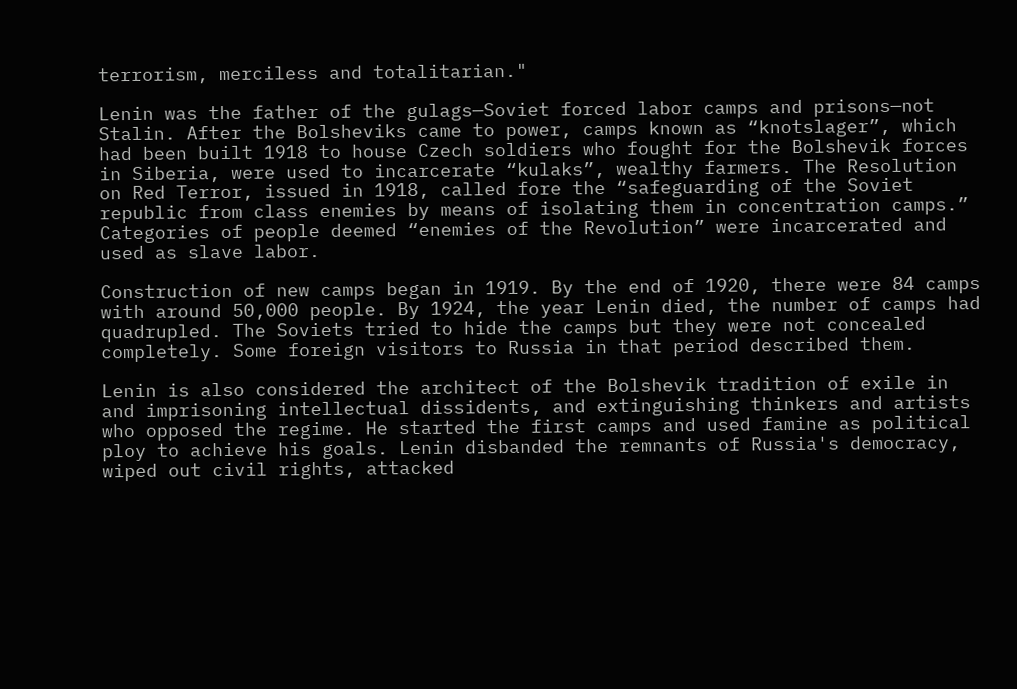terrorism, merciless and totalitarian."

Lenin was the father of the gulags—Soviet forced labor camps and prisons—not Stalin. After the Bolsheviks came to power, camps known as “knotslager”, which had been built 1918 to house Czech soldiers who fought for the Bolshevik forces in Siberia, were used to incarcerate “kulaks”, wealthy farmers. The Resolution on Red Terror, issued in 1918, called fore the “safeguarding of the Soviet republic from class enemies by means of isolating them in concentration camps.” Categories of people deemed “enemies of the Revolution” were incarcerated and used as slave labor.

Construction of new camps began in 1919. By the end of 1920, there were 84 camps with around 50,000 people. By 1924, the year Lenin died, the number of camps had quadrupled. The Soviets tried to hide the camps but they were not concealed completely. Some foreign visitors to Russia in that period described them.

Lenin is also considered the architect of the Bolshevik tradition of exile in and imprisoning intellectual dissidents, and extinguishing thinkers and artists who opposed the regime. He started the first camps and used famine as political ploy to achieve his goals. Lenin disbanded the remnants of Russia's democracy, wiped out civil rights, attacked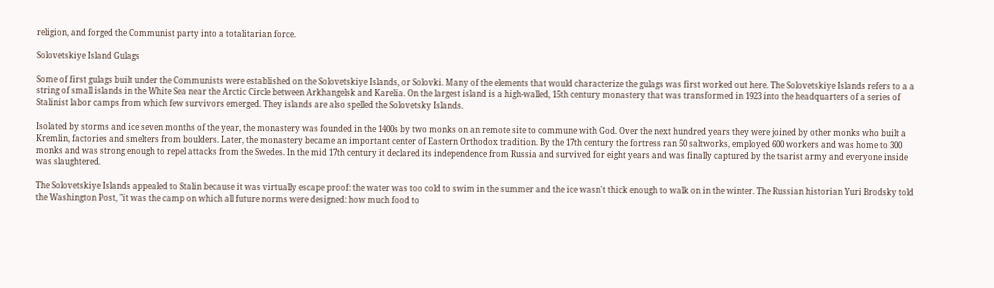religion, and forged the Communist party into a totalitarian force.

Solovetskiye Island Gulags

Some of first gulags built under the Communists were established on the Solovetskiye Islands, or Solovki. Many of the elements that would characterize the gulags was first worked out here. The Solovetskiye Islands refers to a a string of small islands in the White Sea near the Arctic Circle between Arkhangelsk and Karelia. On the largest island is a high-walled, 15th century monastery that was transformed in 1923 into the headquarters of a series of Stalinist labor camps from which few survivors emerged. They islands are also spelled the Solovetsky Islands.

Isolated by storms and ice seven months of the year, the monastery was founded in the 1400s by two monks on an remote site to commune with God. Over the next hundred years they were joined by other monks who built a Kremlin, factories and smelters from boulders. Later, the monastery became an important center of Eastern Orthodox tradition. By the 17th century the fortress ran 50 saltworks, employed 600 workers and was home to 300 monks and was strong enough to repel attacks from the Swedes. In the mid 17th century it declared its independence from Russia and survived for eight years and was finally captured by the tsarist army and everyone inside was slaughtered.

The Solovetskiye Islands appealed to Stalin because it was virtually escape proof: the water was too cold to swim in the summer and the ice wasn't thick enough to walk on in the winter. The Russian historian Yuri Brodsky told the Washington Post, "it was the camp on which all future norms were designed: how much food to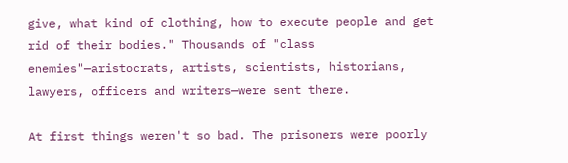give, what kind of clothing, how to execute people and get rid of their bodies." Thousands of "class enemies"—aristocrats, artists, scientists, historians, lawyers, officers and writers—were sent there.

At first things weren't so bad. The prisoners were poorly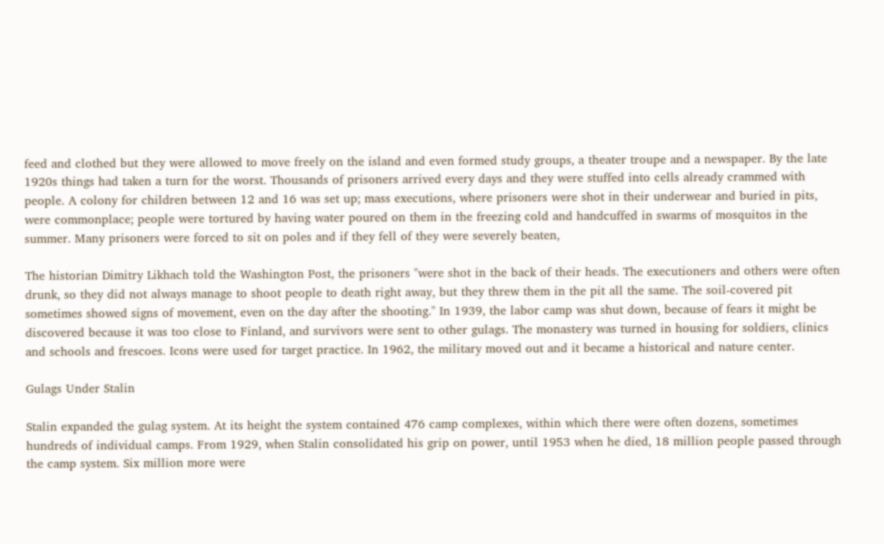feed and clothed but they were allowed to move freely on the island and even formed study groups, a theater troupe and a newspaper. By the late 1920s things had taken a turn for the worst. Thousands of prisoners arrived every days and they were stuffed into cells already crammed with people. A colony for children between 12 and 16 was set up; mass executions, where prisoners were shot in their underwear and buried in pits, were commonplace; people were tortured by having water poured on them in the freezing cold and handcuffed in swarms of mosquitos in the summer. Many prisoners were forced to sit on poles and if they fell of they were severely beaten,

The historian Dimitry Likhach told the Washington Post, the prisoners "were shot in the back of their heads. The executioners and others were often drunk, so they did not always manage to shoot people to death right away, but they threw them in the pit all the same. The soil-covered pit sometimes showed signs of movement, even on the day after the shooting." In 1939, the labor camp was shut down, because of fears it might be discovered because it was too close to Finland, and survivors were sent to other gulags. The monastery was turned in housing for soldiers, clinics and schools and frescoes. Icons were used for target practice. In 1962, the military moved out and it became a historical and nature center.

Gulags Under Stalin

Stalin expanded the gulag system. At its height the system contained 476 camp complexes, within which there were often dozens, sometimes hundreds of individual camps. From 1929, when Stalin consolidated his grip on power, until 1953 when he died, 18 million people passed through the camp system. Six million more were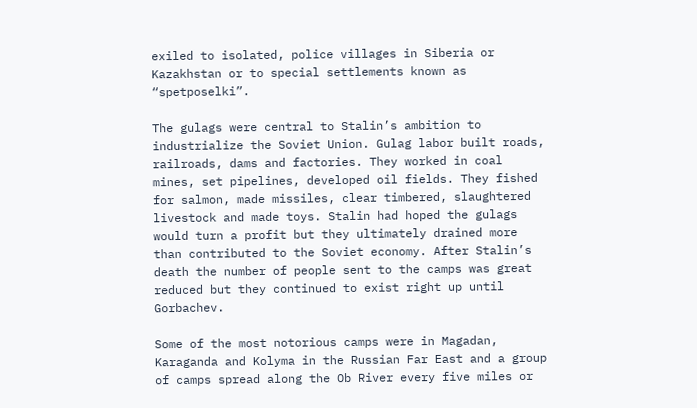exiled to isolated, police villages in Siberia or Kazakhstan or to special settlements known as “spetposelki”.

The gulags were central to Stalin’s ambition to industrialize the Soviet Union. Gulag labor built roads, railroads, dams and factories. They worked in coal mines, set pipelines, developed oil fields. They fished for salmon, made missiles, clear timbered, slaughtered livestock and made toys. Stalin had hoped the gulags would turn a profit but they ultimately drained more than contributed to the Soviet economy. After Stalin’s death the number of people sent to the camps was great reduced but they continued to exist right up until Gorbachev.

Some of the most notorious camps were in Magadan, Karaganda and Kolyma in the Russian Far East and a group of camps spread along the Ob River every five miles or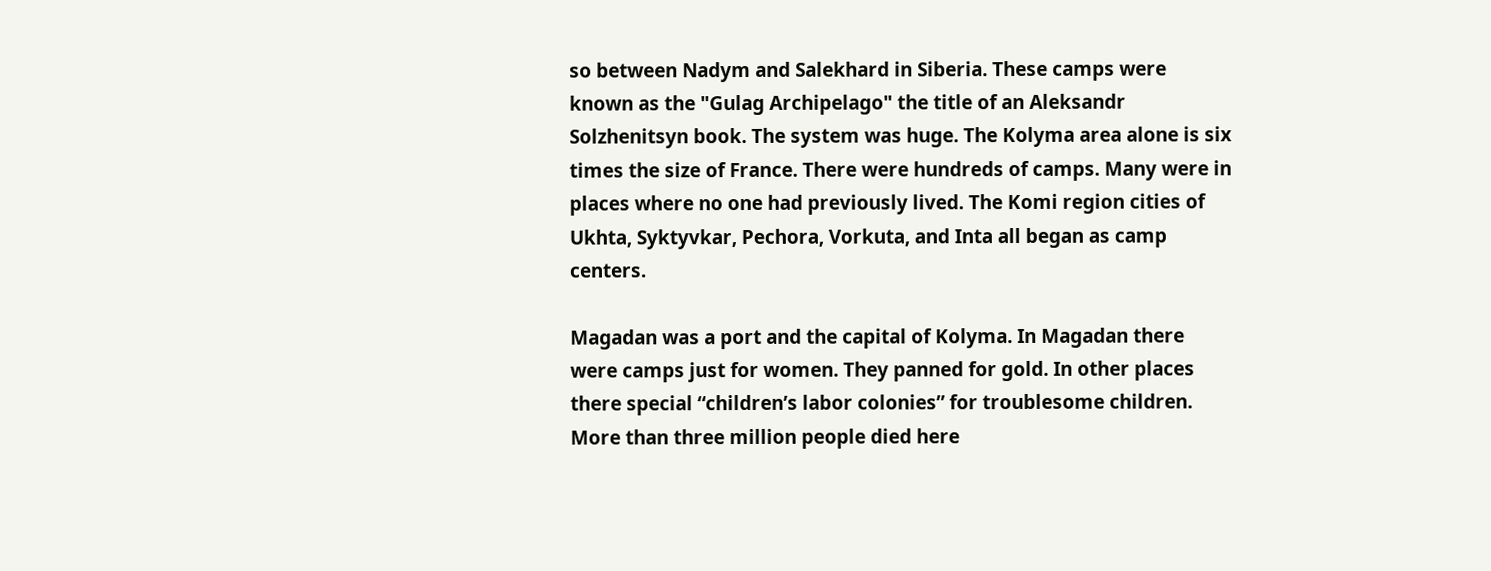so between Nadym and Salekhard in Siberia. These camps were known as the "Gulag Archipelago" the title of an Aleksandr Solzhenitsyn book. The system was huge. The Kolyma area alone is six times the size of France. There were hundreds of camps. Many were in places where no one had previously lived. The Komi region cities of Ukhta, Syktyvkar, Pechora, Vorkuta, and Inta all began as camp centers.

Magadan was a port and the capital of Kolyma. In Magadan there were camps just for women. They panned for gold. In other places there special “children’s labor colonies” for troublesome children. More than three million people died here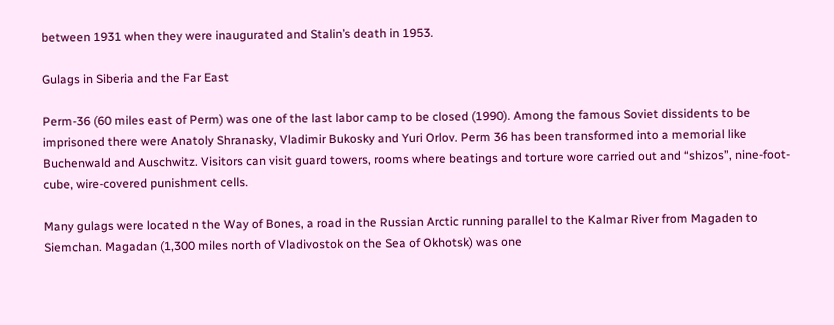between 1931 when they were inaugurated and Stalin’s death in 1953.

Gulags in Siberia and the Far East

Perm-36 (60 miles east of Perm) was one of the last labor camp to be closed (1990). Among the famous Soviet dissidents to be imprisoned there were Anatoly Shranasky, Vladimir Bukosky and Yuri Orlov. Perm 36 has been transformed into a memorial like Buchenwald and Auschwitz. Visitors can visit guard towers, rooms where beatings and torture wore carried out and “shizos”, nine-foot-cube, wire-covered punishment cells.

Many gulags were located n the Way of Bones, a road in the Russian Arctic running parallel to the Kalmar River from Magaden to Siemchan. Magadan (1,300 miles north of Vladivostok on the Sea of Okhotsk) was one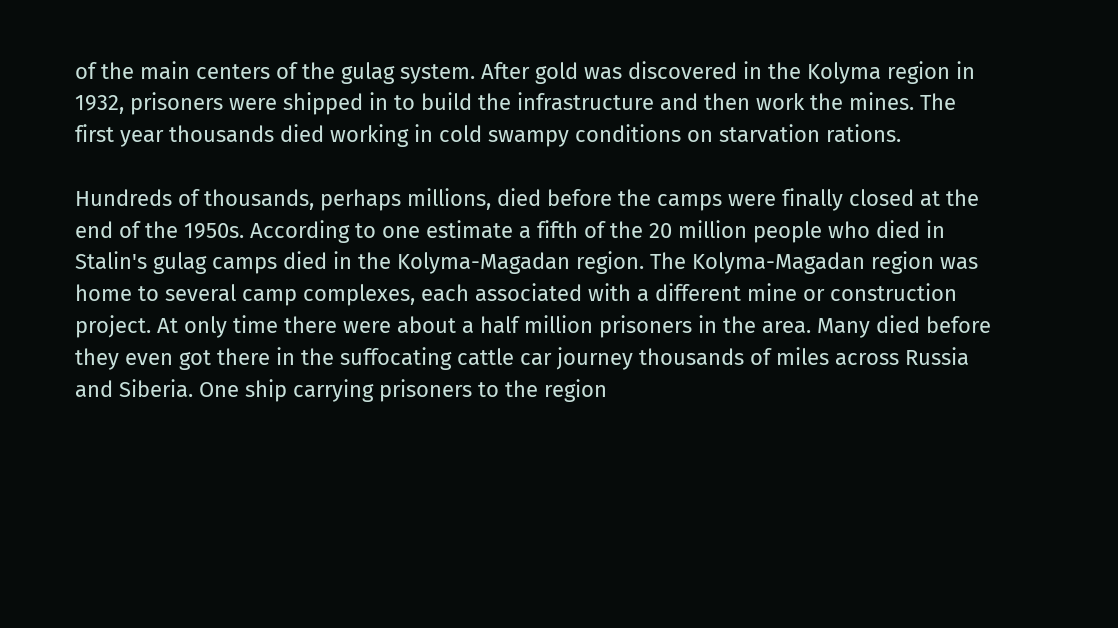of the main centers of the gulag system. After gold was discovered in the Kolyma region in 1932, prisoners were shipped in to build the infrastructure and then work the mines. The first year thousands died working in cold swampy conditions on starvation rations.

Hundreds of thousands, perhaps millions, died before the camps were finally closed at the end of the 1950s. According to one estimate a fifth of the 20 million people who died in Stalin's gulag camps died in the Kolyma-Magadan region. The Kolyma-Magadan region was home to several camp complexes, each associated with a different mine or construction project. At only time there were about a half million prisoners in the area. Many died before they even got there in the suffocating cattle car journey thousands of miles across Russia and Siberia. One ship carrying prisoners to the region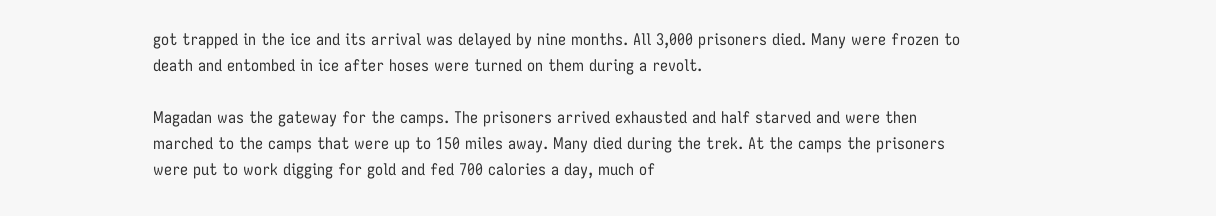got trapped in the ice and its arrival was delayed by nine months. All 3,000 prisoners died. Many were frozen to death and entombed in ice after hoses were turned on them during a revolt.

Magadan was the gateway for the camps. The prisoners arrived exhausted and half starved and were then marched to the camps that were up to 150 miles away. Many died during the trek. At the camps the prisoners were put to work digging for gold and fed 700 calories a day, much of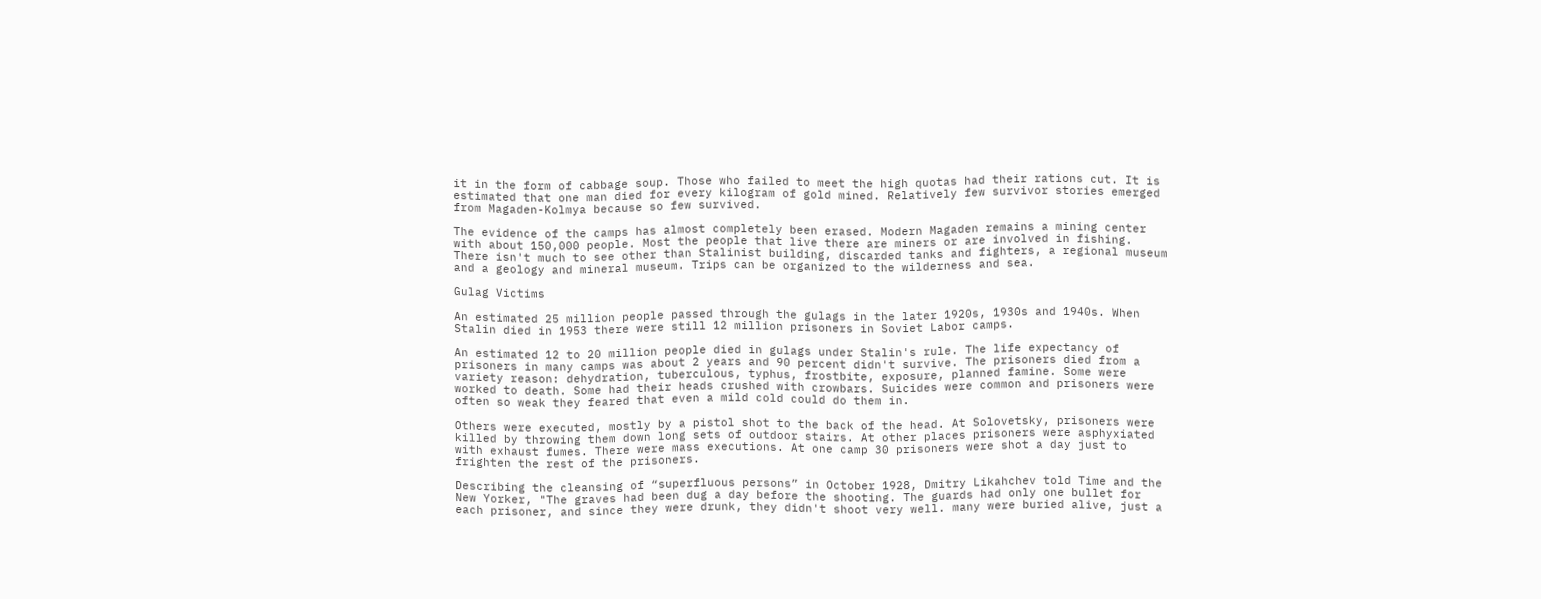it in the form of cabbage soup. Those who failed to meet the high quotas had their rations cut. It is estimated that one man died for every kilogram of gold mined. Relatively few survivor stories emerged from Magaden-Kolmya because so few survived.

The evidence of the camps has almost completely been erased. Modern Magaden remains a mining center with about 150,000 people. Most the people that live there are miners or are involved in fishing. There isn't much to see other than Stalinist building, discarded tanks and fighters, a regional museum and a geology and mineral museum. Trips can be organized to the wilderness and sea.

Gulag Victims

An estimated 25 million people passed through the gulags in the later 1920s, 1930s and 1940s. When Stalin died in 1953 there were still 12 million prisoners in Soviet Labor camps.

An estimated 12 to 20 million people died in gulags under Stalin's rule. The life expectancy of prisoners in many camps was about 2 years and 90 percent didn't survive. The prisoners died from a variety reason: dehydration, tuberculous, typhus, frostbite, exposure, planned famine. Some were worked to death. Some had their heads crushed with crowbars. Suicides were common and prisoners were often so weak they feared that even a mild cold could do them in.

Others were executed, mostly by a pistol shot to the back of the head. At Solovetsky, prisoners were killed by throwing them down long sets of outdoor stairs. At other places prisoners were asphyxiated with exhaust fumes. There were mass executions. At one camp 30 prisoners were shot a day just to frighten the rest of the prisoners.

Describing the cleansing of “superfluous persons” in October 1928, Dmitry Likahchev told Time and the New Yorker, "The graves had been dug a day before the shooting. The guards had only one bullet for each prisoner, and since they were drunk, they didn't shoot very well. many were buried alive, just a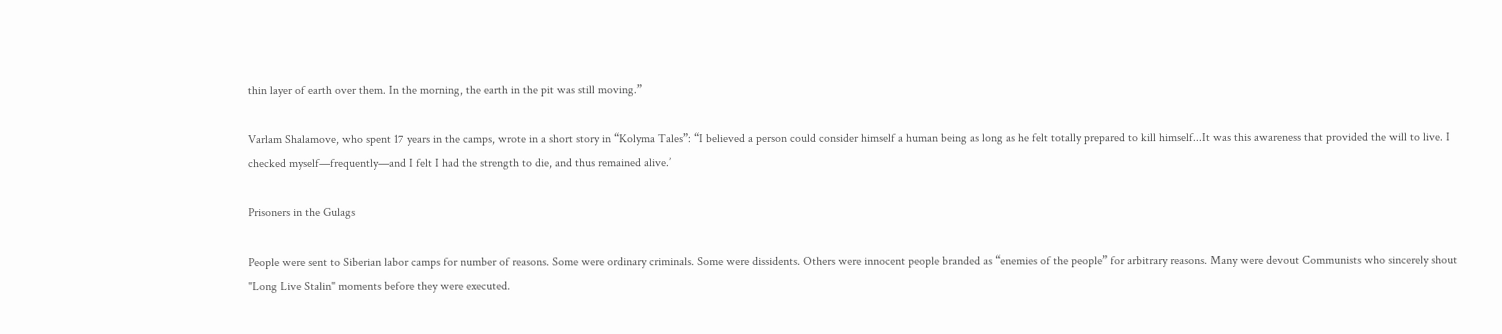thin layer of earth over them. In the morning, the earth in the pit was still moving.”

Varlam Shalamove, who spent 17 years in the camps, wrote in a short story in “Kolyma Tales”: “I believed a person could consider himself a human being as long as he felt totally prepared to kill himself...It was this awareness that provided the will to live. I checked myself—frequently—and I felt I had the strength to die, and thus remained alive.’

Prisoners in the Gulags

People were sent to Siberian labor camps for number of reasons. Some were ordinary criminals. Some were dissidents. Others were innocent people branded as “enemies of the people” for arbitrary reasons. Many were devout Communists who sincerely shout "Long Live Stalin" moments before they were executed.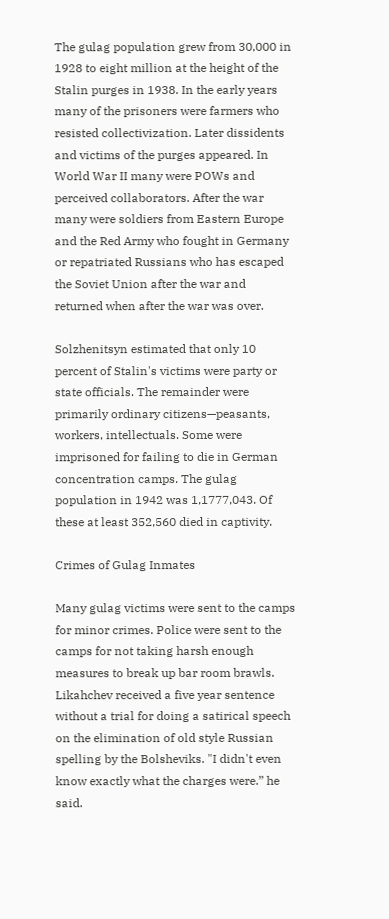The gulag population grew from 30,000 in 1928 to eight million at the height of the Stalin purges in 1938. In the early years many of the prisoners were farmers who resisted collectivization. Later dissidents and victims of the purges appeared. In World War II many were POWs and perceived collaborators. After the war many were soldiers from Eastern Europe and the Red Army who fought in Germany or repatriated Russians who has escaped the Soviet Union after the war and returned when after the war was over.

Solzhenitsyn estimated that only 10 percent of Stalin's victims were party or state officials. The remainder were primarily ordinary citizens—peasants, workers, intellectuals. Some were imprisoned for failing to die in German concentration camps. The gulag population in 1942 was 1,1777,043. Of these at least 352,560 died in captivity.

Crimes of Gulag Inmates

Many gulag victims were sent to the camps for minor crimes. Police were sent to the camps for not taking harsh enough measures to break up bar room brawls. Likahchev received a five year sentence without a trial for doing a satirical speech on the elimination of old style Russian spelling by the Bolsheviks. "I didn't even know exactly what the charges were.” he said.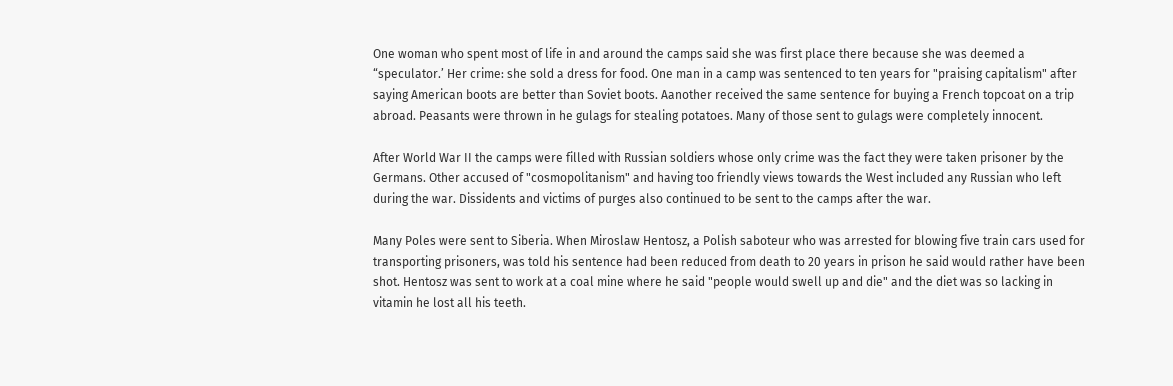One woman who spent most of life in and around the camps said she was first place there because she was deemed a “speculator.’ Her crime: she sold a dress for food. One man in a camp was sentenced to ten years for "praising capitalism" after saying American boots are better than Soviet boots. Aanother received the same sentence for buying a French topcoat on a trip abroad. Peasants were thrown in he gulags for stealing potatoes. Many of those sent to gulags were completely innocent.

After World War II the camps were filled with Russian soldiers whose only crime was the fact they were taken prisoner by the Germans. Other accused of "cosmopolitanism" and having too friendly views towards the West included any Russian who left during the war. Dissidents and victims of purges also continued to be sent to the camps after the war.

Many Poles were sent to Siberia. When Miroslaw Hentosz, a Polish saboteur who was arrested for blowing five train cars used for transporting prisoners, was told his sentence had been reduced from death to 20 years in prison he said would rather have been shot. Hentosz was sent to work at a coal mine where he said "people would swell up and die" and the diet was so lacking in vitamin he lost all his teeth.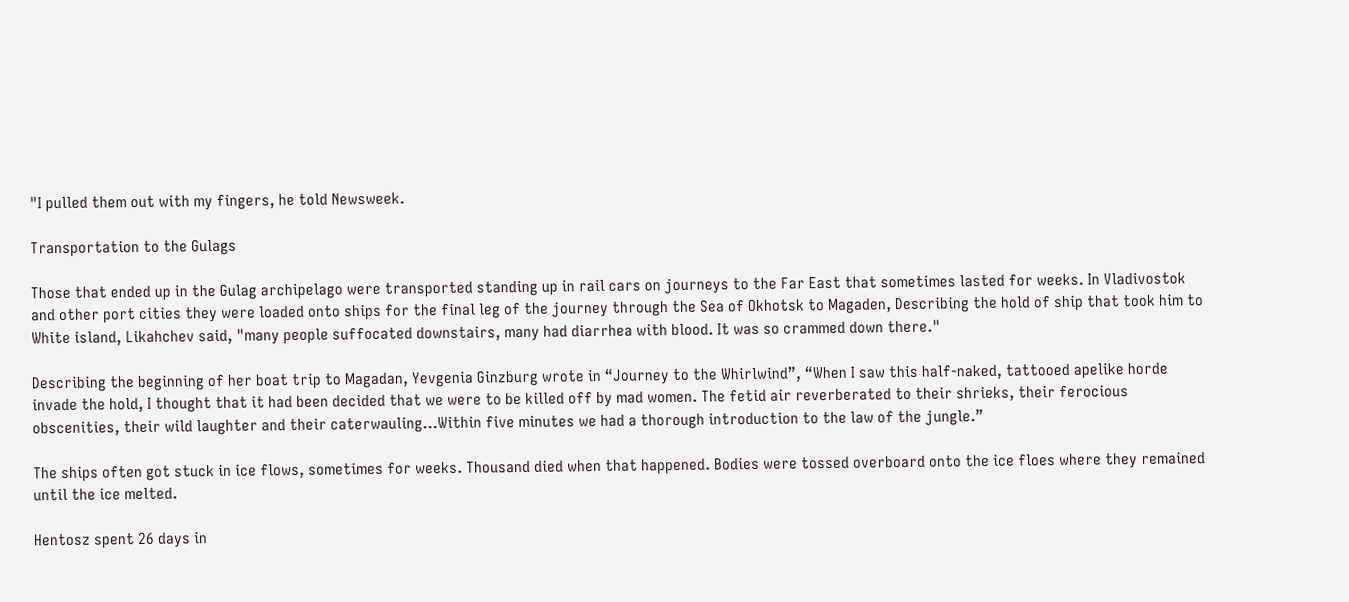"I pulled them out with my fingers, he told Newsweek.

Transportation to the Gulags

Those that ended up in the Gulag archipelago were transported standing up in rail cars on journeys to the Far East that sometimes lasted for weeks. In Vladivostok and other port cities they were loaded onto ships for the final leg of the journey through the Sea of Okhotsk to Magaden, Describing the hold of ship that took him to White island, Likahchev said, "many people suffocated downstairs, many had diarrhea with blood. It was so crammed down there."

Describing the beginning of her boat trip to Magadan, Yevgenia Ginzburg wrote in “Journey to the Whirlwind”, “When I saw this half-naked, tattooed apelike horde invade the hold, I thought that it had been decided that we were to be killed off by mad women. The fetid air reverberated to their shrieks, their ferocious obscenities, their wild laughter and their caterwauling...Within five minutes we had a thorough introduction to the law of the jungle.”

The ships often got stuck in ice flows, sometimes for weeks. Thousand died when that happened. Bodies were tossed overboard onto the ice floes where they remained until the ice melted.

Hentosz spent 26 days in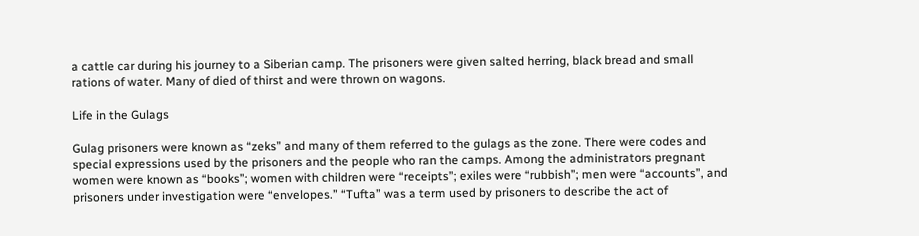a cattle car during his journey to a Siberian camp. The prisoners were given salted herring, black bread and small rations of water. Many of died of thirst and were thrown on wagons.

Life in the Gulags

Gulag prisoners were known as “zeks” and many of them referred to the gulags as the zone. There were codes and special expressions used by the prisoners and the people who ran the camps. Among the administrators pregnant women were known as “books”; women with children were “receipts”; exiles were “rubbish”; men were “accounts”, and prisoners under investigation were “envelopes.” “Tufta” was a term used by prisoners to describe the act of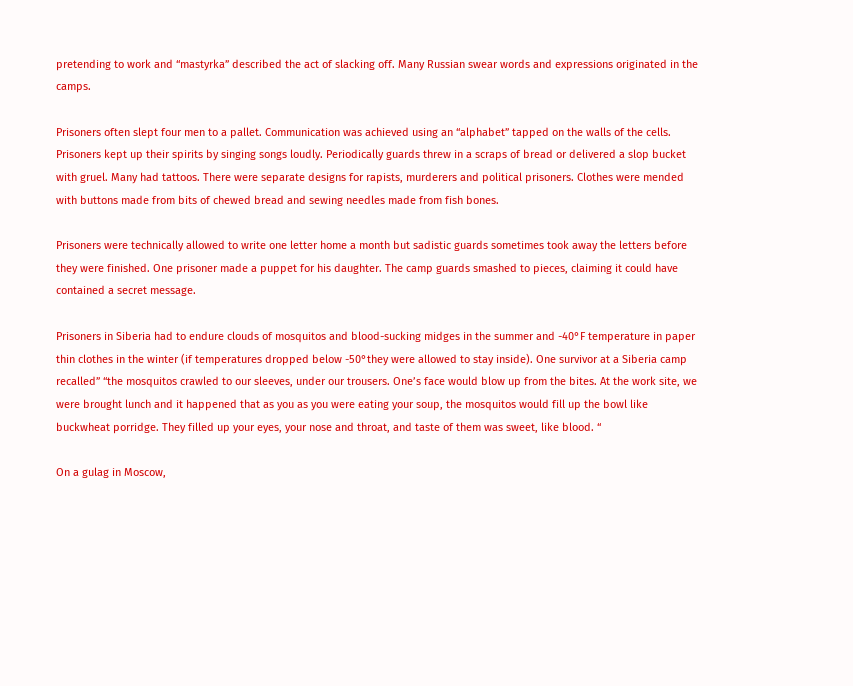pretending to work and “mastyrka” described the act of slacking off. Many Russian swear words and expressions originated in the camps.

Prisoners often slept four men to a pallet. Communication was achieved using an “alphabet” tapped on the walls of the cells. Prisoners kept up their spirits by singing songs loudly. Periodically guards threw in a scraps of bread or delivered a slop bucket with gruel. Many had tattoos. There were separate designs for rapists, murderers and political prisoners. Clothes were mended with buttons made from bits of chewed bread and sewing needles made from fish bones.

Prisoners were technically allowed to write one letter home a month but sadistic guards sometimes took away the letters before they were finished. One prisoner made a puppet for his daughter. The camp guards smashed to pieces, claiming it could have contained a secret message.

Prisoners in Siberia had to endure clouds of mosquitos and blood-sucking midges in the summer and -40°F temperature in paper thin clothes in the winter (if temperatures dropped below -50°they were allowed to stay inside). One survivor at a Siberia camp recalled” “the mosquitos crawled to our sleeves, under our trousers. One’s face would blow up from the bites. At the work site, we were brought lunch and it happened that as you as you were eating your soup, the mosquitos would fill up the bowl like buckwheat porridge. They filled up your eyes, your nose and throat, and taste of them was sweet, like blood. “

On a gulag in Moscow,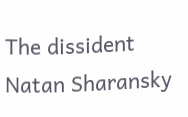The dissident Natan Sharansky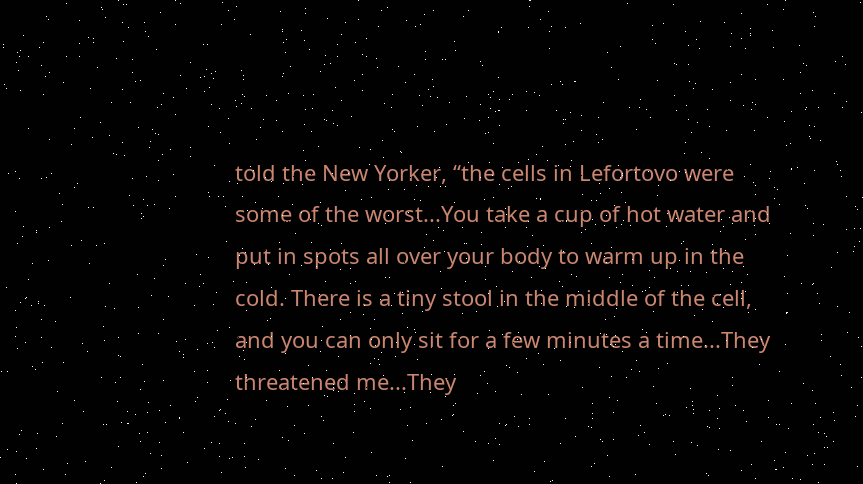told the New Yorker, “the cells in Lefortovo were some of the worst...You take a cup of hot water and put in spots all over your body to warm up in the cold. There is a tiny stool in the middle of the cell, and you can only sit for a few minutes a time...They threatened me...They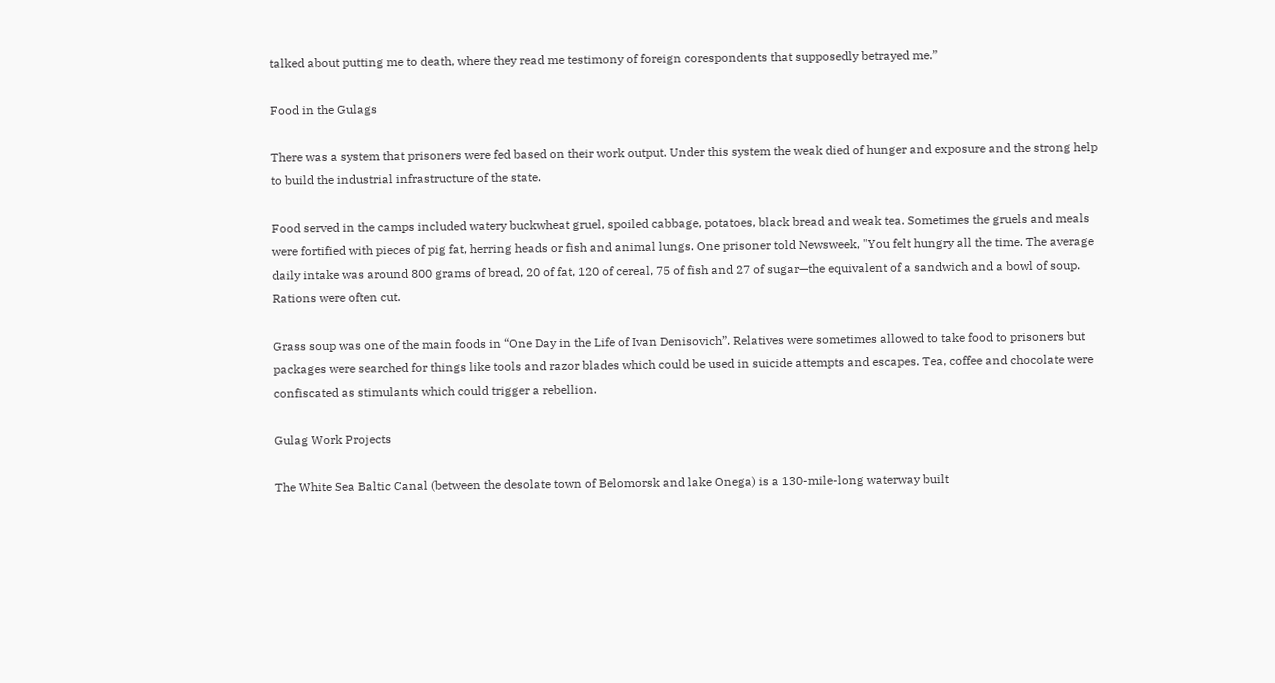talked about putting me to death, where they read me testimony of foreign corespondents that supposedly betrayed me.”

Food in the Gulags

There was a system that prisoners were fed based on their work output. Under this system the weak died of hunger and exposure and the strong help to build the industrial infrastructure of the state.

Food served in the camps included watery buckwheat gruel, spoiled cabbage, potatoes, black bread and weak tea. Sometimes the gruels and meals were fortified with pieces of pig fat, herring heads or fish and animal lungs. One prisoner told Newsweek, "You felt hungry all the time. The average daily intake was around 800 grams of bread, 20 of fat, 120 of cereal, 75 of fish and 27 of sugar—the equivalent of a sandwich and a bowl of soup. Rations were often cut.

Grass soup was one of the main foods in “One Day in the Life of Ivan Denisovich”. Relatives were sometimes allowed to take food to prisoners but packages were searched for things like tools and razor blades which could be used in suicide attempts and escapes. Tea, coffee and chocolate were confiscated as stimulants which could trigger a rebellion.

Gulag Work Projects

The White Sea Baltic Canal (between the desolate town of Belomorsk and lake Onega) is a 130-mile-long waterway built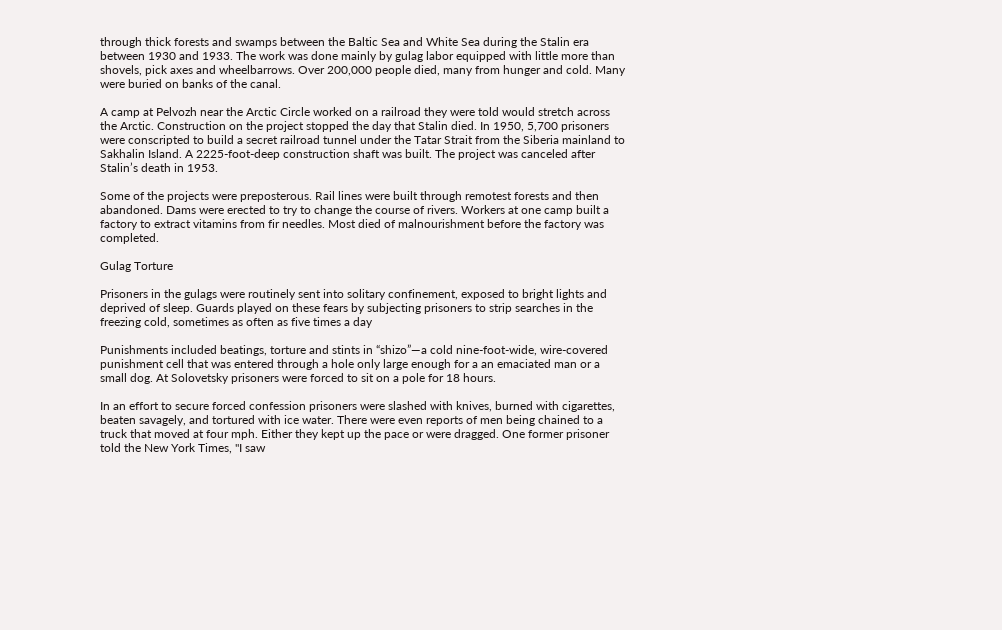through thick forests and swamps between the Baltic Sea and White Sea during the Stalin era between 1930 and 1933. The work was done mainly by gulag labor equipped with little more than shovels, pick axes and wheelbarrows. Over 200,000 people died, many from hunger and cold. Many were buried on banks of the canal.

A camp at Pelvozh near the Arctic Circle worked on a railroad they were told would stretch across the Arctic. Construction on the project stopped the day that Stalin died. In 1950, 5,700 prisoners were conscripted to build a secret railroad tunnel under the Tatar Strait from the Siberia mainland to Sakhalin Island. A 2225-foot-deep construction shaft was built. The project was canceled after Stalin’s death in 1953.

Some of the projects were preposterous. Rail lines were built through remotest forests and then abandoned. Dams were erected to try to change the course of rivers. Workers at one camp built a factory to extract vitamins from fir needles. Most died of malnourishment before the factory was completed.

Gulag Torture

Prisoners in the gulags were routinely sent into solitary confinement, exposed to bright lights and deprived of sleep. Guards played on these fears by subjecting prisoners to strip searches in the freezing cold, sometimes as often as five times a day

Punishments included beatings, torture and stints in “shizo”—a cold nine-foot-wide, wire-covered punishment cell that was entered through a hole only large enough for a an emaciated man or a small dog. At Solovetsky prisoners were forced to sit on a pole for 18 hours.

In an effort to secure forced confession prisoners were slashed with knives, burned with cigarettes, beaten savagely, and tortured with ice water. There were even reports of men being chained to a truck that moved at four mph. Either they kept up the pace or were dragged. One former prisoner told the New York Times, "I saw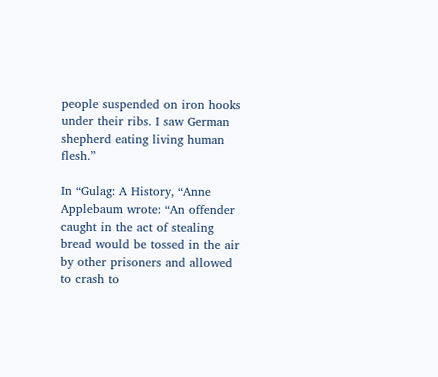people suspended on iron hooks under their ribs. I saw German shepherd eating living human flesh.”

In “Gulag: A History, “Anne Applebaum wrote: “An offender caught in the act of stealing bread would be tossed in the air by other prisoners and allowed to crash to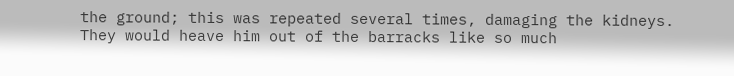the ground; this was repeated several times, damaging the kidneys. They would heave him out of the barracks like so much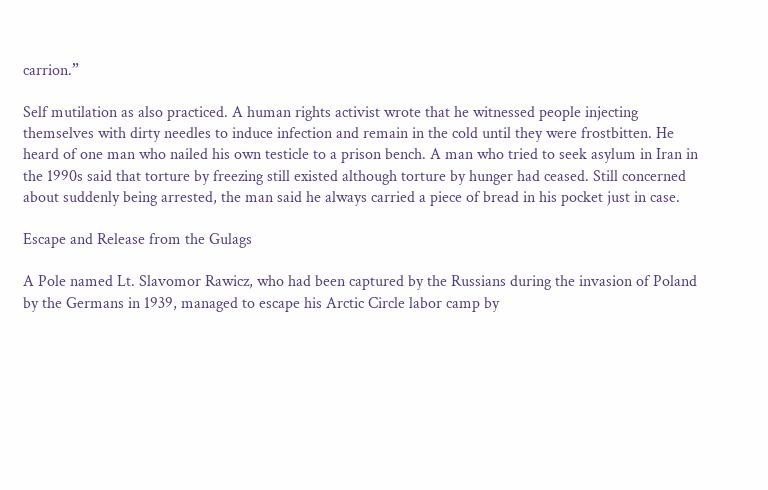carrion.”

Self mutilation as also practiced. A human rights activist wrote that he witnessed people injecting themselves with dirty needles to induce infection and remain in the cold until they were frostbitten. He heard of one man who nailed his own testicle to a prison bench. A man who tried to seek asylum in Iran in the 1990s said that torture by freezing still existed although torture by hunger had ceased. Still concerned about suddenly being arrested, the man said he always carried a piece of bread in his pocket just in case.

Escape and Release from the Gulags

A Pole named Lt. Slavomor Rawicz, who had been captured by the Russians during the invasion of Poland by the Germans in 1939, managed to escape his Arctic Circle labor camp by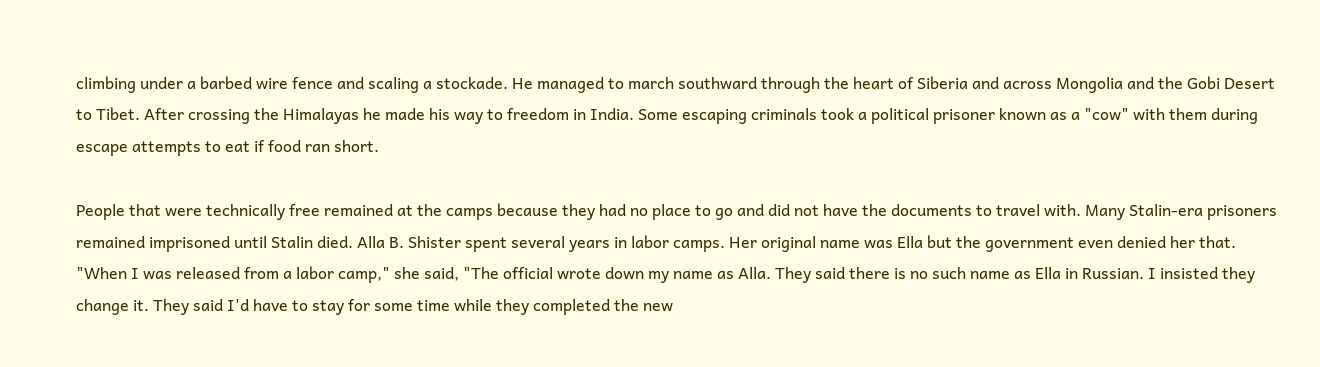climbing under a barbed wire fence and scaling a stockade. He managed to march southward through the heart of Siberia and across Mongolia and the Gobi Desert to Tibet. After crossing the Himalayas he made his way to freedom in India. Some escaping criminals took a political prisoner known as a "cow" with them during escape attempts to eat if food ran short.

People that were technically free remained at the camps because they had no place to go and did not have the documents to travel with. Many Stalin-era prisoners remained imprisoned until Stalin died. Alla B. Shister spent several years in labor camps. Her original name was Ella but the government even denied her that. "When I was released from a labor camp," she said, "The official wrote down my name as Alla. They said there is no such name as Ella in Russian. I insisted they change it. They said I'd have to stay for some time while they completed the new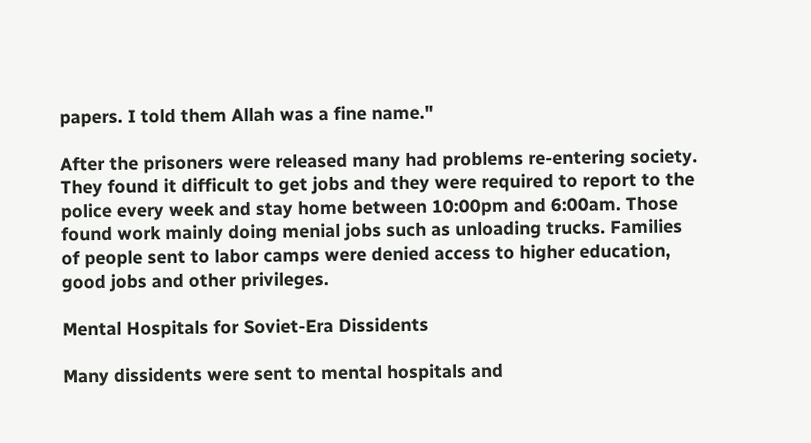papers. I told them Allah was a fine name."

After the prisoners were released many had problems re-entering society. They found it difficult to get jobs and they were required to report to the police every week and stay home between 10:00pm and 6:00am. Those found work mainly doing menial jobs such as unloading trucks. Families of people sent to labor camps were denied access to higher education, good jobs and other privileges.

Mental Hospitals for Soviet-Era Dissidents

Many dissidents were sent to mental hospitals and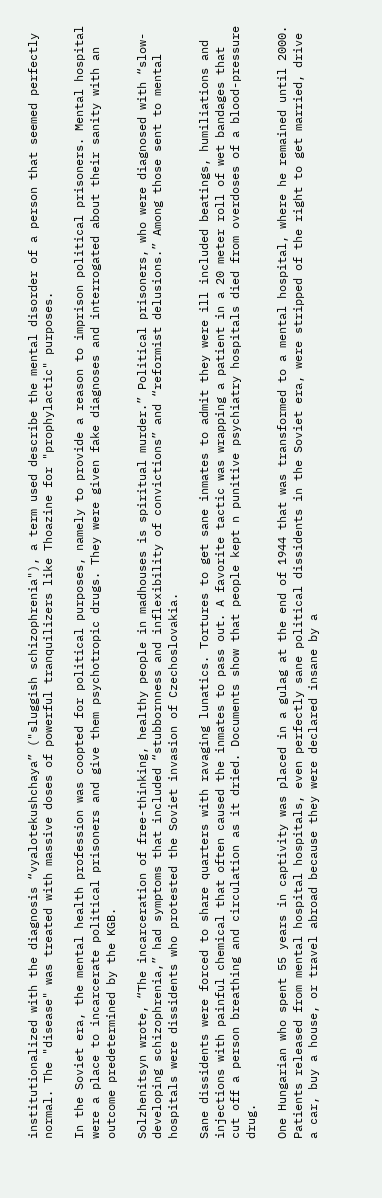institutionalized with the diagnosis “vyalotekushchaya” ("sluggish schizophrenia"), a term used describe the mental disorder of a person that seemed perfectly normal. The "disease" was treated with massive doses of powerful tranquilizers like Thoazine for "prophylactic" purposes.

In the Soviet era, the mental health profession was coopted for political purposes, namely to provide a reason to imprison political prisoners. Mental hospital were a place to incarcerate political prisoners and give them psychotropic drugs. They were given fake diagnoses and interrogated about their sanity with an outcome predetermined by the KGB.

Solzhenitsyn wrote, “The incarceration of free-thinking, healthy people in madhouses is spiritual murder.” Political prisoners, who were diagnosed with “slow-developing schizophrenia,” had symptoms that included “stubbornness and inflexibility of convictions” and “reformist delusions.” Among those sent to mental hospitals were dissidents who protested the Soviet invasion of Czechoslovakia.

Sane dissidents were forced to share quarters with ravaging lunatics. Tortures to get sane inmates to admit they were ill included beatings, humiliations and injections with painful chemical that often caused the inmates to pass out. A favorite tactic was wrapping a patient in a 20 meter roll of wet bandages that cut off a person breathing and circulation as it dried. Documents show that people kept n punitive psychiatry hospitals died from overdoses of a blood-pressure drug.

One Hungarian who spent 55 years in captivity was placed in a gulag at the end of 1944 that was transformed to a mental hospital, where he remained until 2000. Patients released from mental hospital hospitals, even perfectly sane political dissidents in the Soviet era, were stripped of the right to get married, drive a car, buy a house, or travel abroad because they were declared insane by a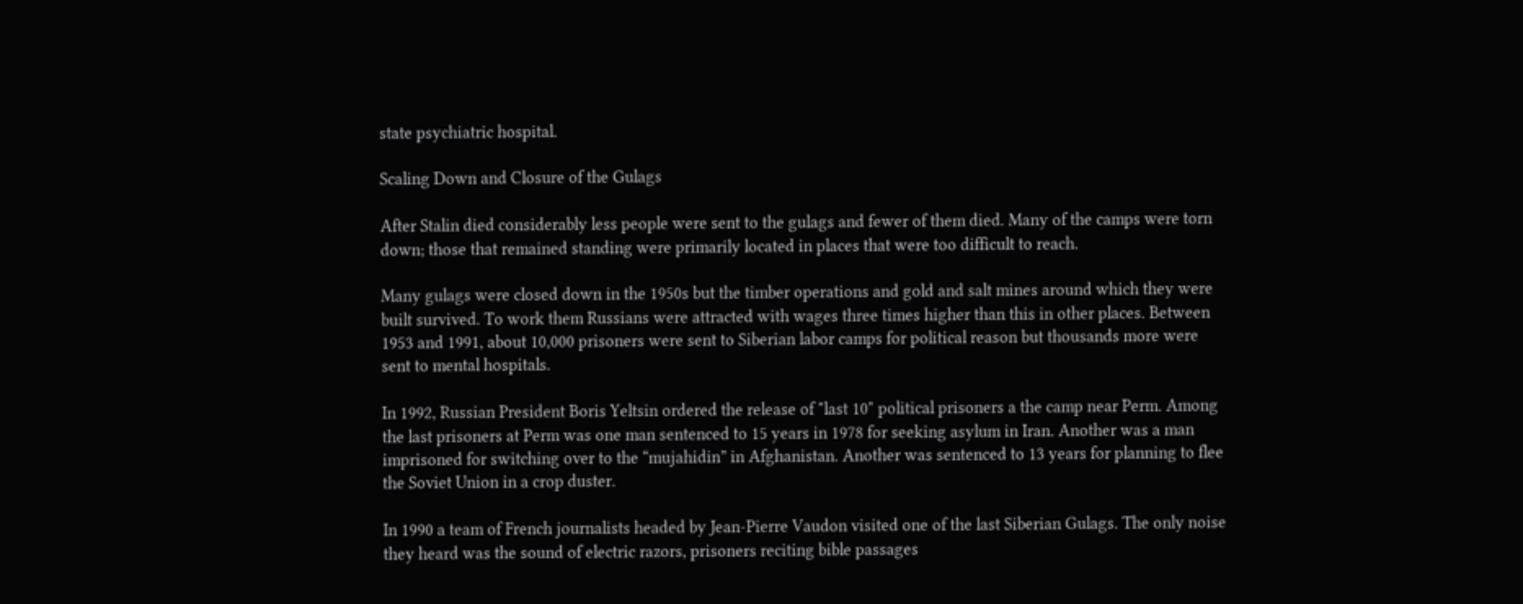state psychiatric hospital.

Scaling Down and Closure of the Gulags

After Stalin died considerably less people were sent to the gulags and fewer of them died. Many of the camps were torn down; those that remained standing were primarily located in places that were too difficult to reach.

Many gulags were closed down in the 1950s but the timber operations and gold and salt mines around which they were built survived. To work them Russians were attracted with wages three times higher than this in other places. Between 1953 and 1991, about 10,000 prisoners were sent to Siberian labor camps for political reason but thousands more were sent to mental hospitals.

In 1992, Russian President Boris Yeltsin ordered the release of "last 10" political prisoners a the camp near Perm. Among the last prisoners at Perm was one man sentenced to 15 years in 1978 for seeking asylum in Iran. Another was a man imprisoned for switching over to the “mujahidin” in Afghanistan. Another was sentenced to 13 years for planning to flee the Soviet Union in a crop duster.

In 1990 a team of French journalists headed by Jean-Pierre Vaudon visited one of the last Siberian Gulags. The only noise they heard was the sound of electric razors, prisoners reciting bible passages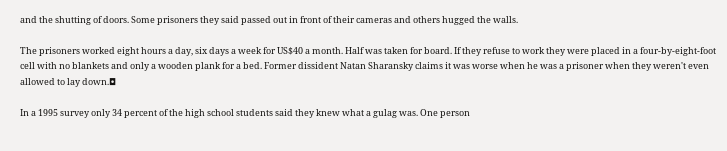and the shutting of doors. Some prisoners they said passed out in front of their cameras and others hugged the walls.

The prisoners worked eight hours a day, six days a week for US$40 a month. Half was taken for board. If they refuse to work they were placed in a four-by-eight-foot cell with no blankets and only a wooden plank for a bed. Former dissident Natan Sharansky claims it was worse when he was a prisoner when they weren't even allowed to lay down.◘

In a 1995 survey only 34 percent of the high school students said they knew what a gulag was. One person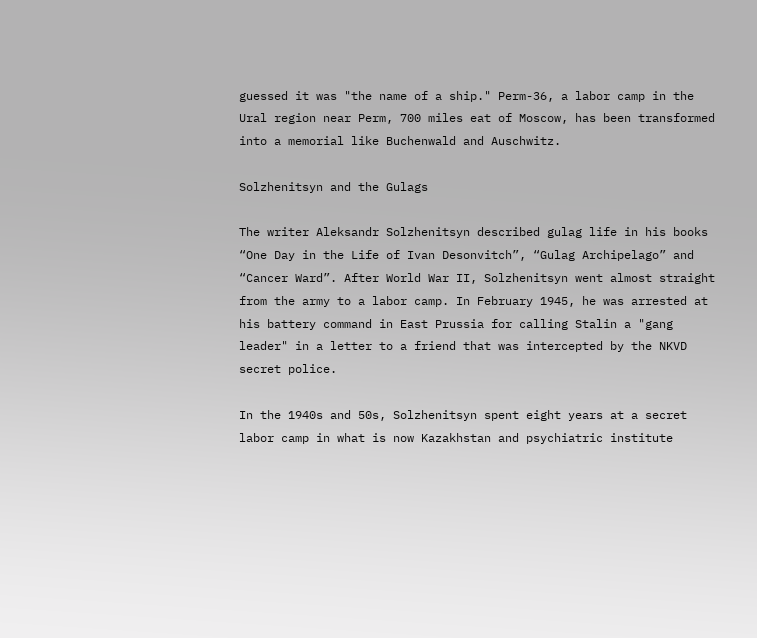guessed it was "the name of a ship." Perm-36, a labor camp in the Ural region near Perm, 700 miles eat of Moscow, has been transformed into a memorial like Buchenwald and Auschwitz.

Solzhenitsyn and the Gulags

The writer Aleksandr Solzhenitsyn described gulag life in his books “One Day in the Life of Ivan Desonvitch”, “Gulag Archipelago” and “Cancer Ward”. After World War II, Solzhenitsyn went almost straight from the army to a labor camp. In February 1945, he was arrested at his battery command in East Prussia for calling Stalin a "gang leader" in a letter to a friend that was intercepted by the NKVD secret police.

In the 1940s and 50s, Solzhenitsyn spent eight years at a secret labor camp in what is now Kazakhstan and psychiatric institute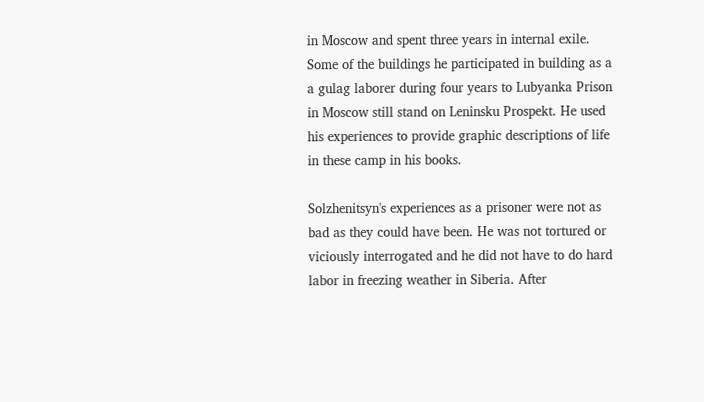in Moscow and spent three years in internal exile. Some of the buildings he participated in building as a a gulag laborer during four years to Lubyanka Prison in Moscow still stand on Leninsku Prospekt. He used his experiences to provide graphic descriptions of life in these camp in his books.

Solzhenitsyn's experiences as a prisoner were not as bad as they could have been. He was not tortured or viciously interrogated and he did not have to do hard labor in freezing weather in Siberia. After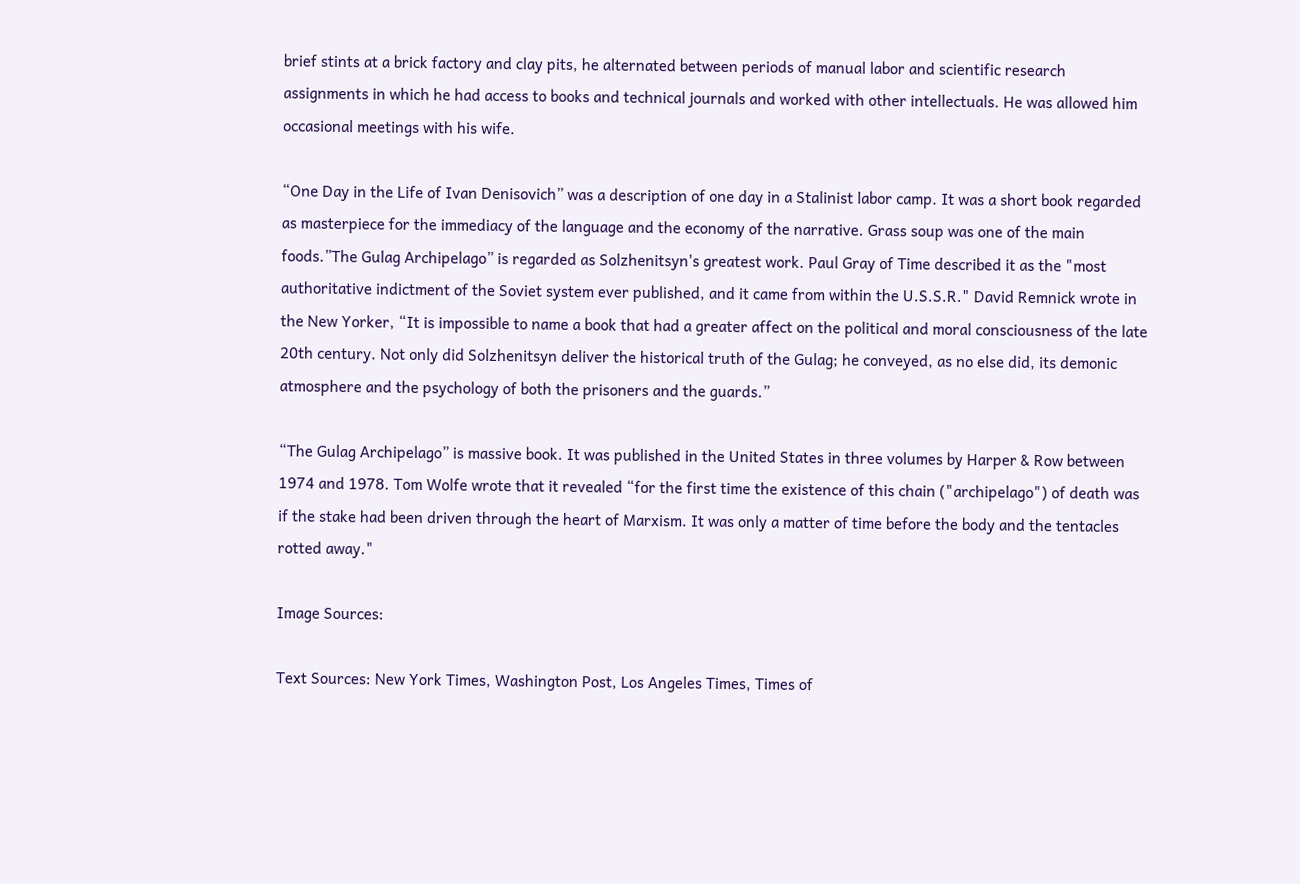brief stints at a brick factory and clay pits, he alternated between periods of manual labor and scientific research assignments in which he had access to books and technical journals and worked with other intellectuals. He was allowed him occasional meetings with his wife.

“One Day in the Life of Ivan Denisovich” was a description of one day in a Stalinist labor camp. It was a short book regarded as masterpiece for the immediacy of the language and the economy of the narrative. Grass soup was one of the main foods.”The Gulag Archipelago” is regarded as Solzhenitsyn's greatest work. Paul Gray of Time described it as the "most authoritative indictment of the Soviet system ever published, and it came from within the U.S.S.R." David Remnick wrote in the New Yorker, “It is impossible to name a book that had a greater affect on the political and moral consciousness of the late 20th century. Not only did Solzhenitsyn deliver the historical truth of the Gulag; he conveyed, as no else did, its demonic atmosphere and the psychology of both the prisoners and the guards.”

“The Gulag Archipelago” is massive book. It was published in the United States in three volumes by Harper & Row between 1974 and 1978. Tom Wolfe wrote that it revealed “for the first time the existence of this chain ("archipelago") of death was if the stake had been driven through the heart of Marxism. It was only a matter of time before the body and the tentacles rotted away."

Image Sources:

Text Sources: New York Times, Washington Post, Los Angeles Times, Times of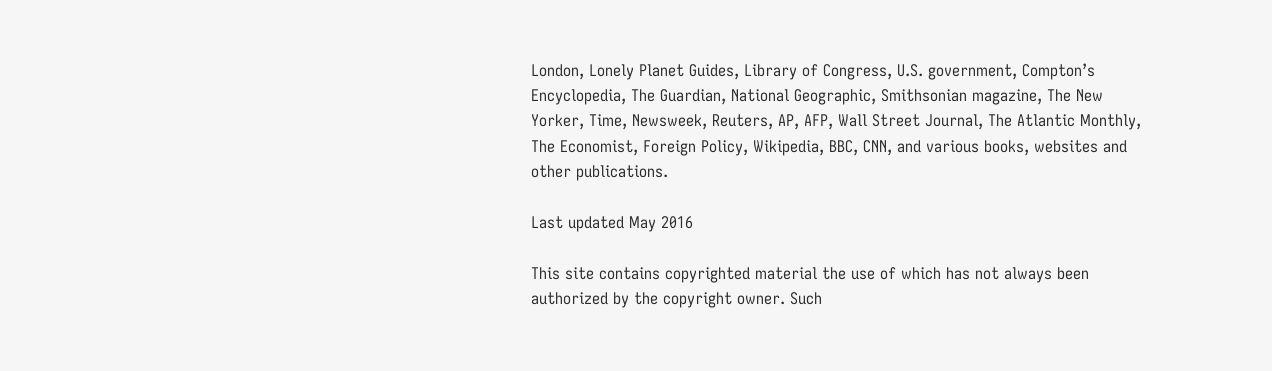London, Lonely Planet Guides, Library of Congress, U.S. government, Compton’s Encyclopedia, The Guardian, National Geographic, Smithsonian magazine, The New Yorker, Time, Newsweek, Reuters, AP, AFP, Wall Street Journal, The Atlantic Monthly, The Economist, Foreign Policy, Wikipedia, BBC, CNN, and various books, websites and other publications.

Last updated May 2016

This site contains copyrighted material the use of which has not always been authorized by the copyright owner. Such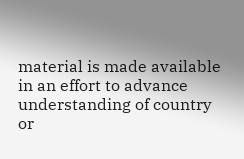material is made available in an effort to advance understanding of country or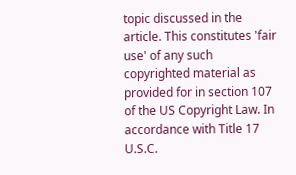topic discussed in the article. This constitutes 'fair use' of any such copyrighted material as provided for in section 107 of the US Copyright Law. In accordance with Title 17 U.S.C.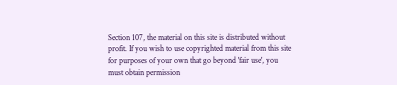Section 107, the material on this site is distributed without profit. If you wish to use copyrighted material from this site for purposes of your own that go beyond 'fair use', you must obtain permission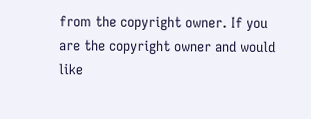from the copyright owner. If you are the copyright owner and would like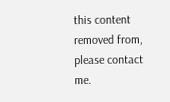this content removed from, please contact me.